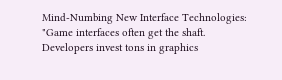Mind-Numbing New Interface Technologies: "Game interfaces often get the shaft. Developers invest tons in graphics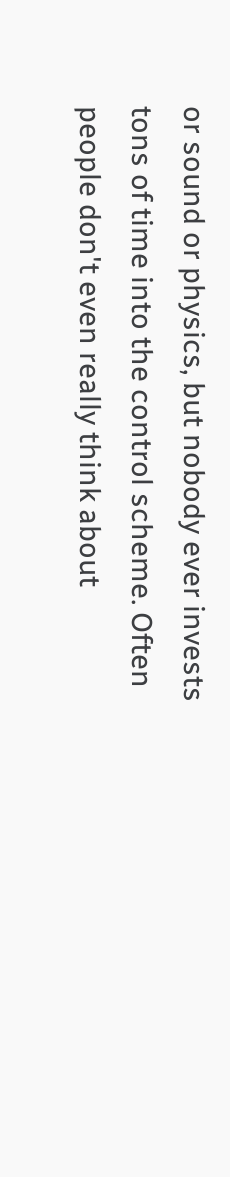or sound or physics, but nobody ever invests tons of time into the control scheme. Often people don't even really think about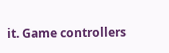it. Game controllers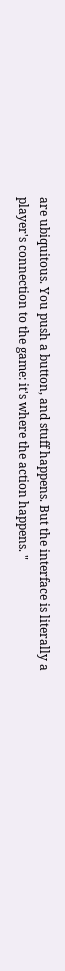are ubiquitous. You push a button, and stuff happens. But the interface is literally a player's connection to the game: it's where the action happens. "